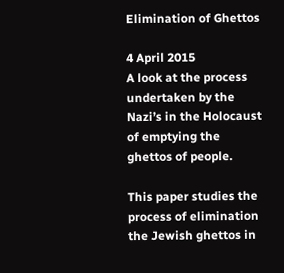Elimination of Ghettos

4 April 2015
A look at the process undertaken by the Nazi’s in the Holocaust of emptying the ghettos of people.

This paper studies the process of elimination the Jewish ghettos in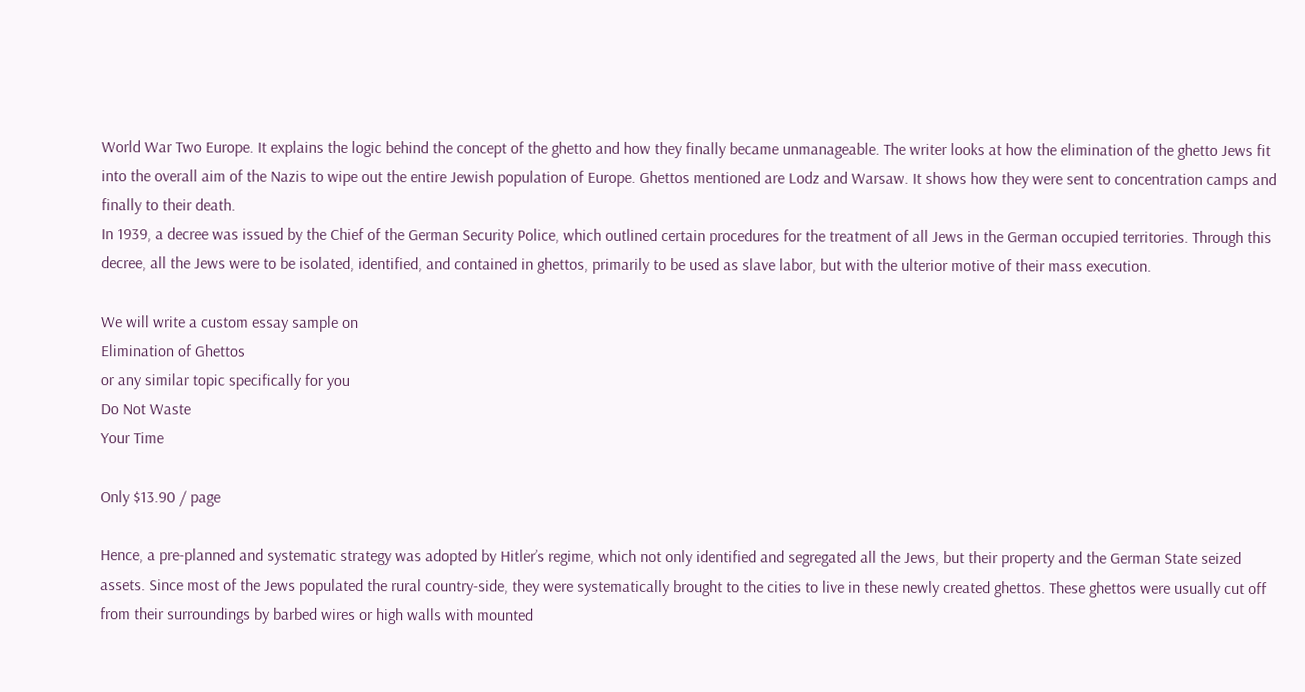World War Two Europe. It explains the logic behind the concept of the ghetto and how they finally became unmanageable. The writer looks at how the elimination of the ghetto Jews fit into the overall aim of the Nazis to wipe out the entire Jewish population of Europe. Ghettos mentioned are Lodz and Warsaw. It shows how they were sent to concentration camps and finally to their death.
In 1939, a decree was issued by the Chief of the German Security Police, which outlined certain procedures for the treatment of all Jews in the German occupied territories. Through this decree, all the Jews were to be isolated, identified, and contained in ghettos, primarily to be used as slave labor, but with the ulterior motive of their mass execution.

We will write a custom essay sample on
Elimination of Ghettos
or any similar topic specifically for you
Do Not Waste
Your Time

Only $13.90 / page

Hence, a pre-planned and systematic strategy was adopted by Hitler’s regime, which not only identified and segregated all the Jews, but their property and the German State seized assets. Since most of the Jews populated the rural country-side, they were systematically brought to the cities to live in these newly created ghettos. These ghettos were usually cut off from their surroundings by barbed wires or high walls with mounted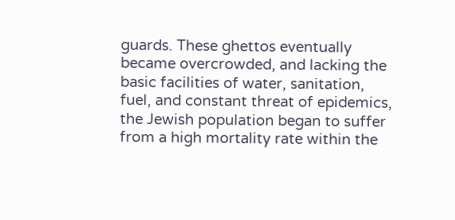guards. These ghettos eventually became overcrowded, and lacking the basic facilities of water, sanitation, fuel, and constant threat of epidemics, the Jewish population began to suffer from a high mortality rate within the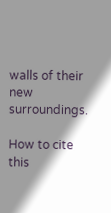walls of their new surroundings.

How to cite this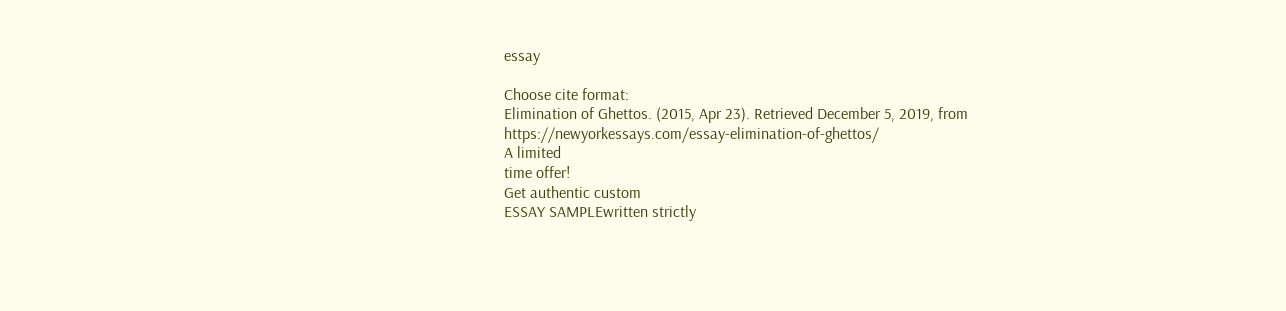essay

Choose cite format:
Elimination of Ghettos. (2015, Apr 23). Retrieved December 5, 2019, from https://newyorkessays.com/essay-elimination-of-ghettos/
A limited
time offer!
Get authentic custom
ESSAY SAMPLEwritten strictly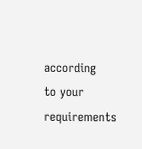according
to your requirements